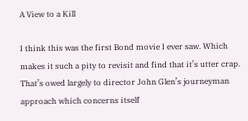A View to a Kill

I think this was the first Bond movie I ever saw. Which makes it such a pity to revisit and find that it’s utter crap. That’s owed largely to director John Glen’s journeyman approach which concerns itself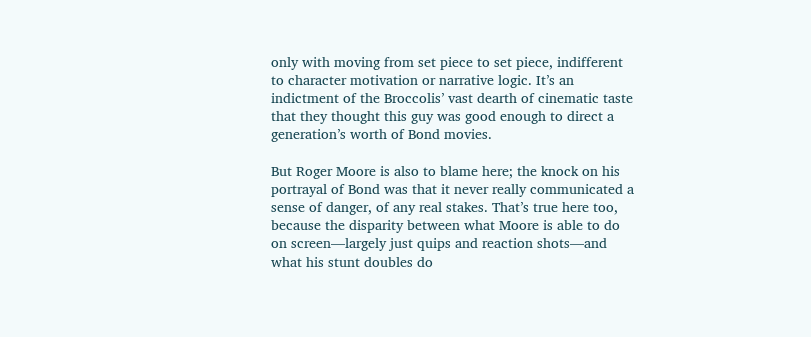only with moving from set piece to set piece, indifferent to character motivation or narrative logic. It’s an indictment of the Broccolis’ vast dearth of cinematic taste that they thought this guy was good enough to direct a generation’s worth of Bond movies.

But Roger Moore is also to blame here; the knock on his portrayal of Bond was that it never really communicated a sense of danger, of any real stakes. That’s true here too, because the disparity between what Moore is able to do on screen—largely just quips and reaction shots—and what his stunt doubles do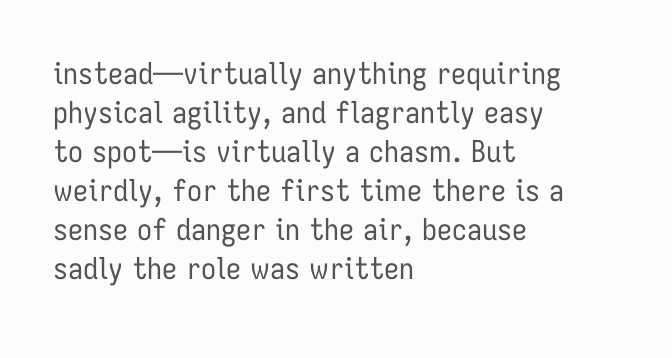instead—virtually anything requiring physical agility, and flagrantly easy to spot—is virtually a chasm. But weirdly, for the first time there is a sense of danger in the air, because sadly the role was written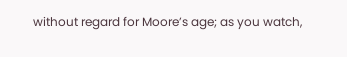without regard for Moore’s age; as you watch,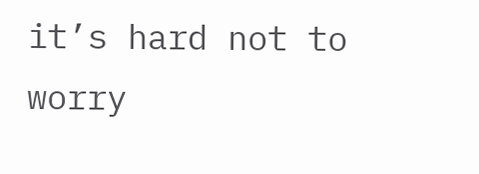it’s hard not to worry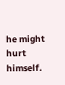he might hurt himself.